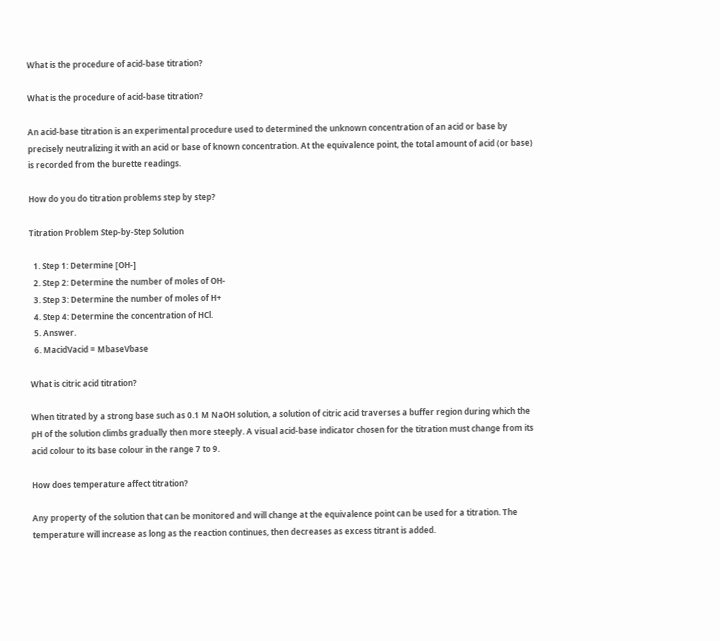What is the procedure of acid-base titration?

What is the procedure of acid-base titration?

An acid-base titration is an experimental procedure used to determined the unknown concentration of an acid or base by precisely neutralizing it with an acid or base of known concentration. At the equivalence point, the total amount of acid (or base) is recorded from the burette readings.

How do you do titration problems step by step?

Titration Problem Step-by-Step Solution

  1. Step 1: Determine [OH-]
  2. Step 2: Determine the number of moles of OH-
  3. Step 3: Determine the number of moles of H+
  4. Step 4: Determine the concentration of HCl.
  5. Answer.
  6. MacidVacid = MbaseVbase

What is citric acid titration?

When titrated by a strong base such as 0.1 M NaOH solution, a solution of citric acid traverses a buffer region during which the pH of the solution climbs gradually then more steeply. A visual acid-base indicator chosen for the titration must change from its acid colour to its base colour in the range 7 to 9.

How does temperature affect titration?

Any property of the solution that can be monitored and will change at the equivalence point can be used for a titration. The temperature will increase as long as the reaction continues, then decreases as excess titrant is added.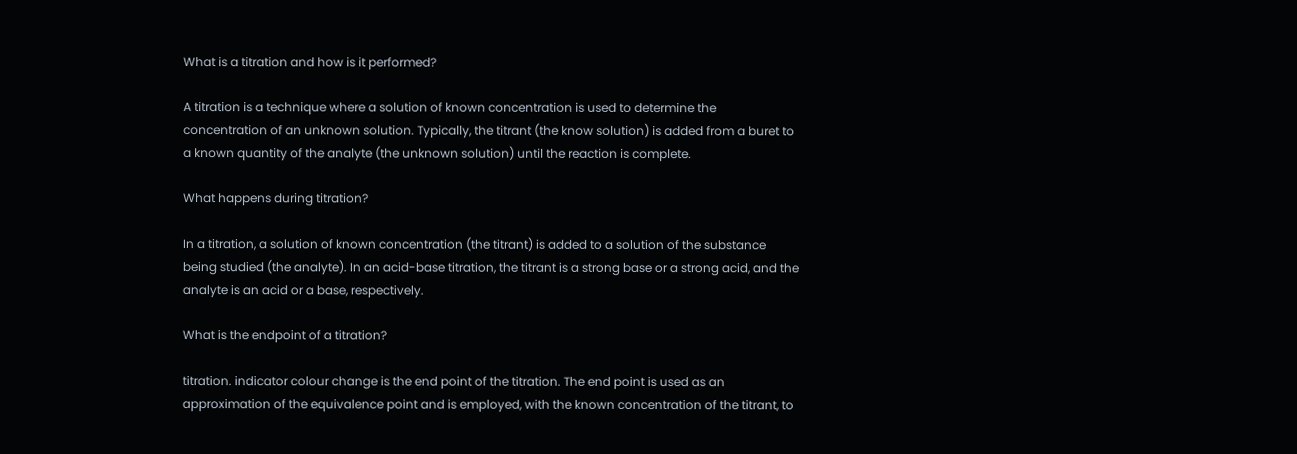What is a titration and how is it performed?

A titration is a technique where a solution of known concentration is used to determine the concentration of an unknown solution. Typically, the titrant (the know solution) is added from a buret to a known quantity of the analyte (the unknown solution) until the reaction is complete.

What happens during titration?

In a titration, a solution of known concentration (the titrant) is added to a solution of the substance being studied (the analyte). In an acid-base titration, the titrant is a strong base or a strong acid, and the analyte is an acid or a base, respectively.

What is the endpoint of a titration?

titration. indicator colour change is the end point of the titration. The end point is used as an approximation of the equivalence point and is employed, with the known concentration of the titrant, to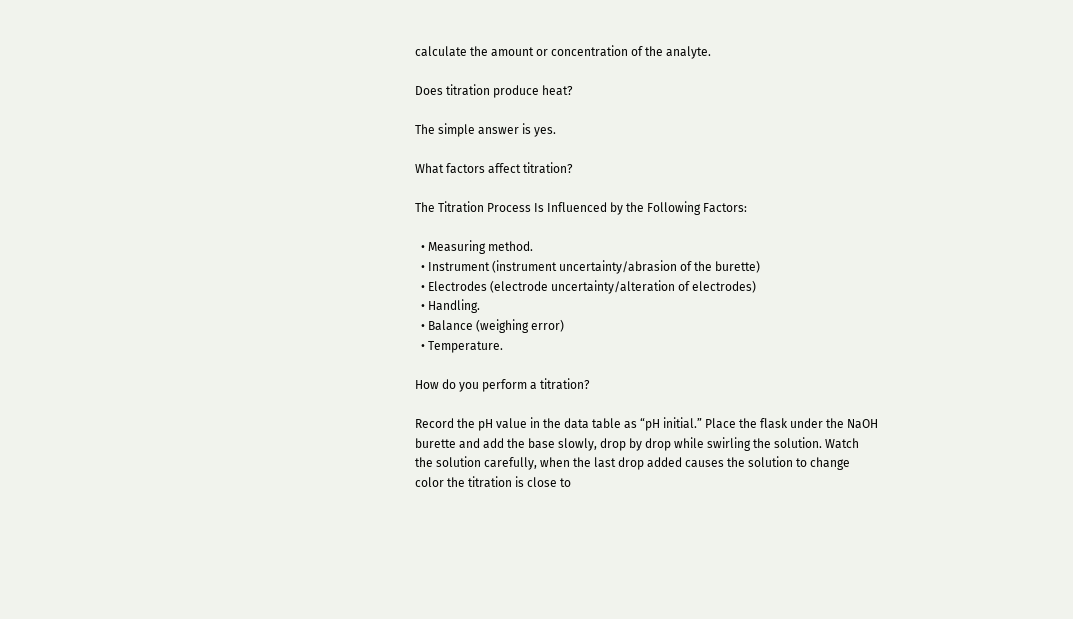calculate the amount or concentration of the analyte.

Does titration produce heat?

The simple answer is yes.

What factors affect titration?

The Titration Process Is Influenced by the Following Factors:

  • Measuring method.
  • Instrument (instrument uncertainty/abrasion of the burette)
  • Electrodes (electrode uncertainty/alteration of electrodes)
  • Handling.
  • Balance (weighing error)
  • Temperature.

How do you perform a titration?

Record the pH value in the data table as “pH initial.” Place the flask under the NaOH burette and add the base slowly, drop by drop while swirling the solution. Watch the solution carefully, when the last drop added causes the solution to change color the titration is close to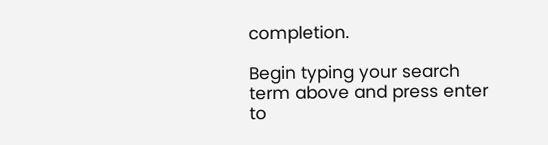completion.

Begin typing your search term above and press enter to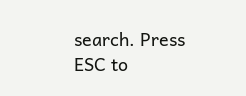search. Press ESC to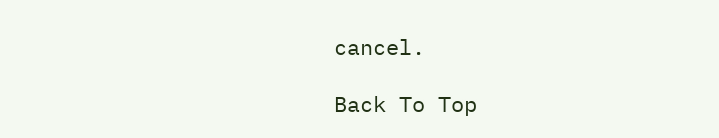cancel.

Back To Top